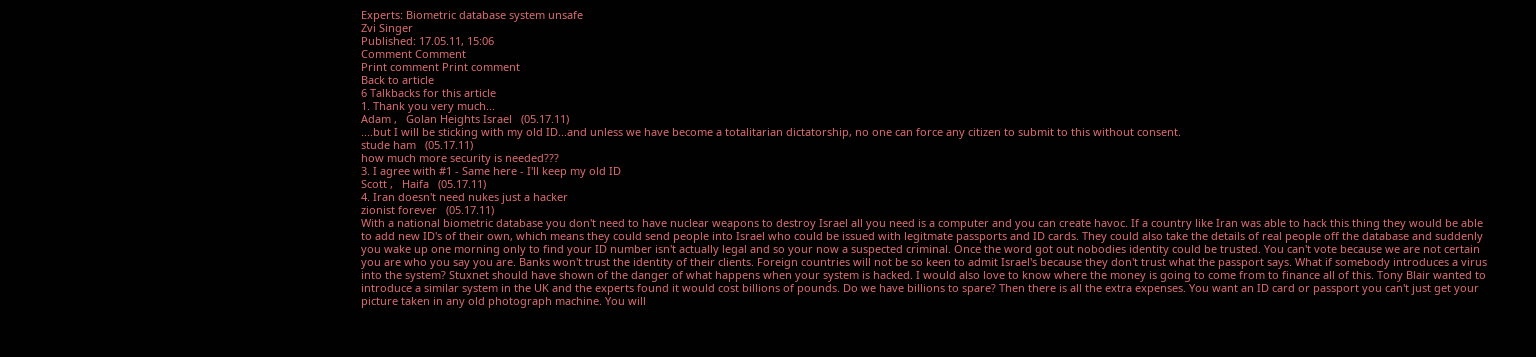Experts: Biometric database system unsafe
Zvi Singer
Published: 17.05.11, 15:06
Comment Comment
Print comment Print comment
Back to article
6 Talkbacks for this article
1. Thank you very much...
Adam ,   Golan Heights Israel   (05.17.11)
....but I will be sticking with my old ID...and unless we have become a totalitarian dictatorship, no one can force any citizen to submit to this without consent.
stude ham   (05.17.11)
how much more security is needed???
3. I agree with #1 - Same here - I'll keep my old ID
Scott ,   Haifa   (05.17.11)
4. Iran doesn't need nukes just a hacker
zionist forever   (05.17.11)
With a national biometric database you don't need to have nuclear weapons to destroy Israel all you need is a computer and you can create havoc. If a country like Iran was able to hack this thing they would be able to add new ID's of their own, which means they could send people into Israel who could be issued with legitmate passports and ID cards. They could also take the details of real people off the database and suddenly you wake up one morning only to find your ID number isn't actually legal and so your now a suspected criminal. Once the word got out nobodies identity could be trusted. You can't vote because we are not certain you are who you say you are. Banks won't trust the identity of their clients. Foreign countries will not be so keen to admit Israel's because they don't trust what the passport says. What if somebody introduces a virus into the system? Stuxnet should have shown of the danger of what happens when your system is hacked. I would also love to know where the money is going to come from to finance all of this. Tony Blair wanted to introduce a similar system in the UK and the experts found it would cost billions of pounds. Do we have billions to spare? Then there is all the extra expenses. You want an ID card or passport you can't just get your picture taken in any old photograph machine. You will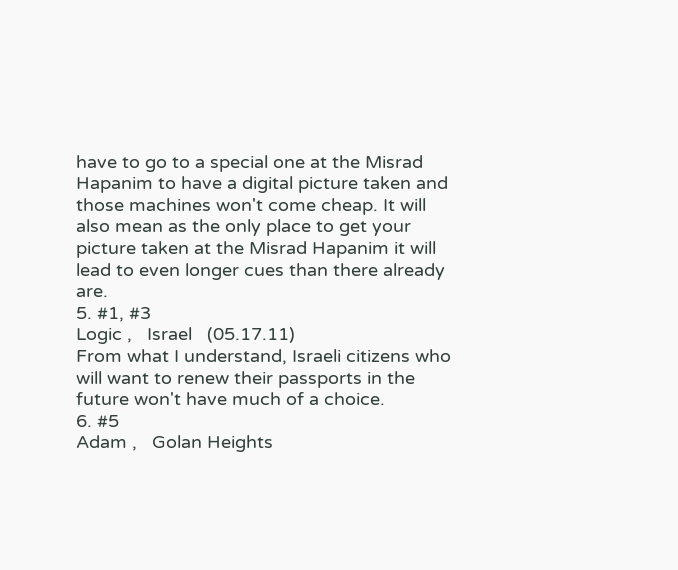have to go to a special one at the Misrad Hapanim to have a digital picture taken and those machines won't come cheap. It will also mean as the only place to get your picture taken at the Misrad Hapanim it will lead to even longer cues than there already are.
5. #1, #3
Logic ,   Israel   (05.17.11)
From what I understand, Israeli citizens who will want to renew their passports in the future won't have much of a choice.
6. #5
Adam ,   Golan Heights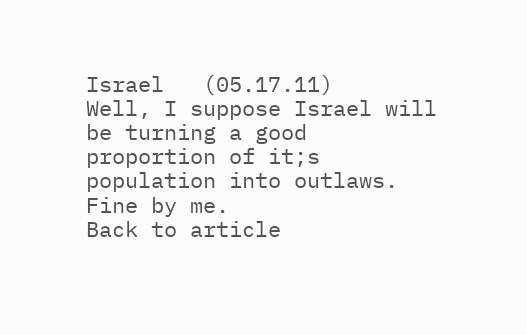Israel   (05.17.11)
Well, I suppose Israel will be turning a good proportion of it;s population into outlaws. Fine by me.
Back to article